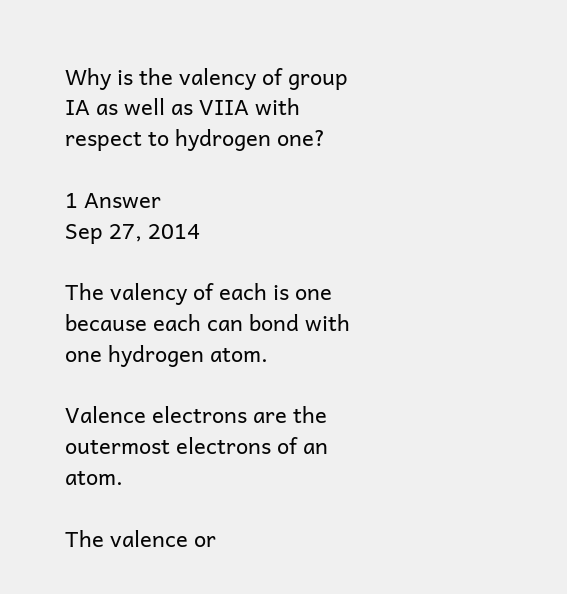Why is the valency of group IA as well as VIIA with respect to hydrogen one?

1 Answer
Sep 27, 2014

The valency of each is one because each can bond with one hydrogen atom.

Valence electrons are the outermost electrons of an atom.

The valence or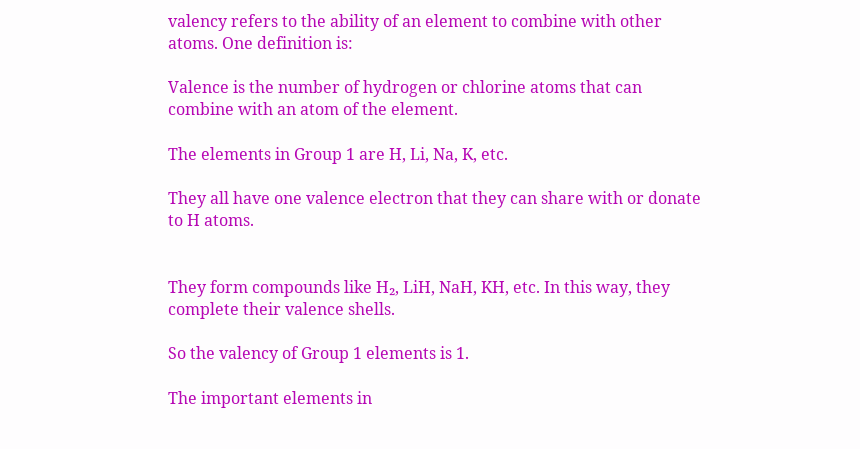valency refers to the ability of an element to combine with other atoms. One definition is:

Valence is the number of hydrogen or chlorine atoms that can combine with an atom of the element.

The elements in Group 1 are H, Li, Na, K, etc.

They all have one valence electron that they can share with or donate to H atoms.


They form compounds like H₂, LiH, NaH, KH, etc. In this way, they complete their valence shells.

So the valency of Group 1 elements is 1.

The important elements in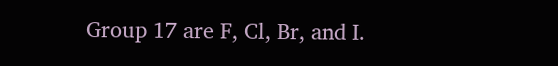Group 17 are F, Cl, Br, and I.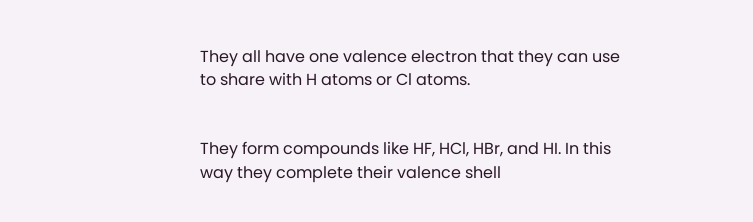They all have one valence electron that they can use to share with H atoms or Cl atoms.


They form compounds like HF, HCl, HBr, and HI. In this way they complete their valence shell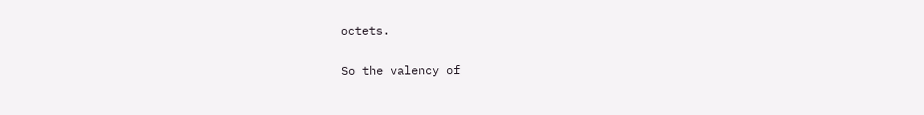octets.

So the valency of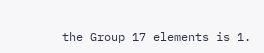the Group 17 elements is 1.